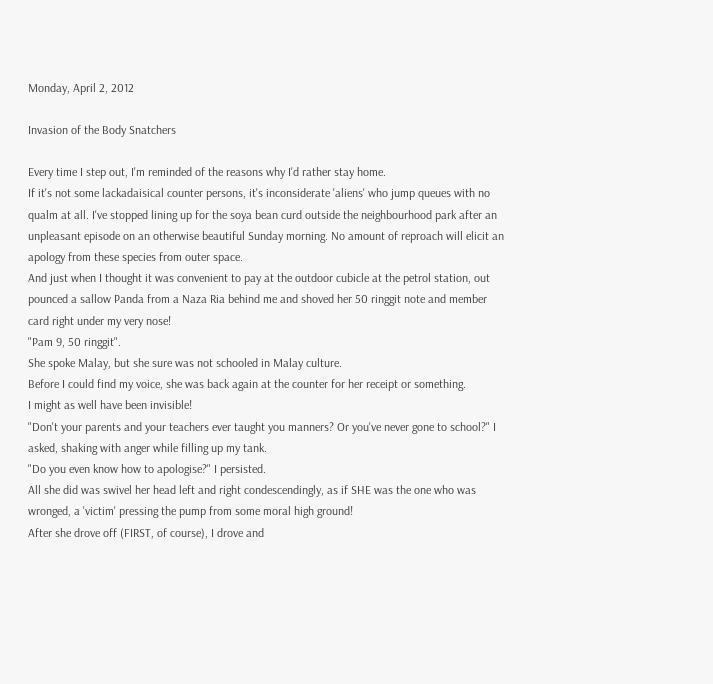Monday, April 2, 2012

Invasion of the Body Snatchers

Every time I step out, I'm reminded of the reasons why I'd rather stay home.
If it's not some lackadaisical counter persons, it's inconsiderate 'aliens' who jump queues with no qualm at all. I've stopped lining up for the soya bean curd outside the neighbourhood park after an unpleasant episode on an otherwise beautiful Sunday morning. No amount of reproach will elicit an apology from these species from outer space.
And just when I thought it was convenient to pay at the outdoor cubicle at the petrol station, out pounced a sallow Panda from a Naza Ria behind me and shoved her 50 ringgit note and member card right under my very nose!
"Pam 9, 50 ringgit".
She spoke Malay, but she sure was not schooled in Malay culture.
Before I could find my voice, she was back again at the counter for her receipt or something.
I might as well have been invisible!
"Don't your parents and your teachers ever taught you manners? Or you've never gone to school?" I asked, shaking with anger while filling up my tank.
"Do you even know how to apologise?" I persisted.
All she did was swivel her head left and right condescendingly, as if SHE was the one who was wronged, a 'victim' pressing the pump from some moral high ground!
After she drove off (FIRST, of course), I drove and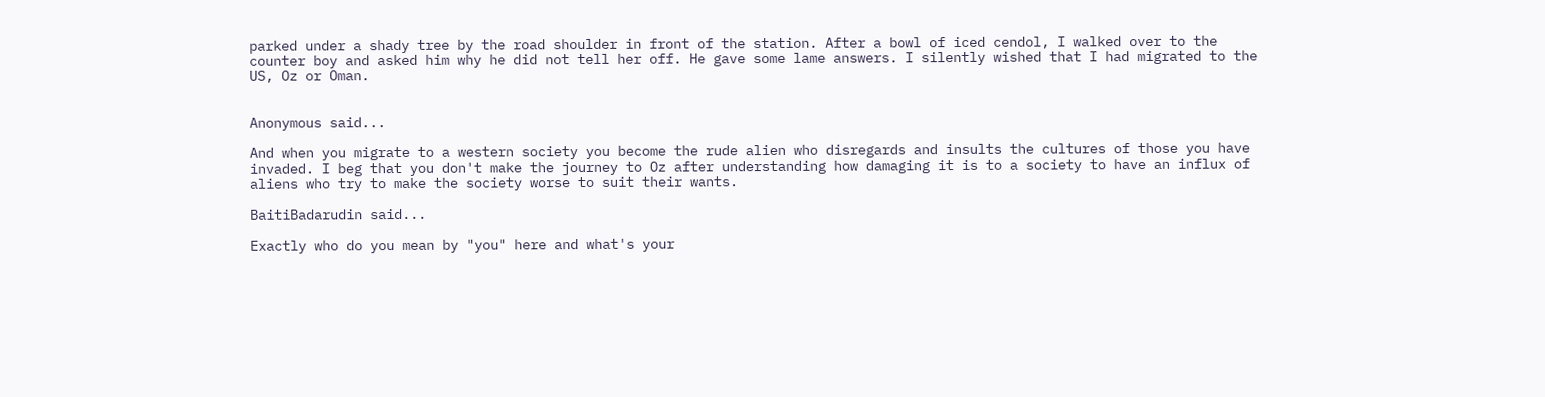parked under a shady tree by the road shoulder in front of the station. After a bowl of iced cendol, I walked over to the counter boy and asked him why he did not tell her off. He gave some lame answers. I silently wished that I had migrated to the US, Oz or Oman.


Anonymous said...

And when you migrate to a western society you become the rude alien who disregards and insults the cultures of those you have invaded. I beg that you don't make the journey to Oz after understanding how damaging it is to a society to have an influx of aliens who try to make the society worse to suit their wants.

BaitiBadarudin said...

Exactly who do you mean by "you" here and what's your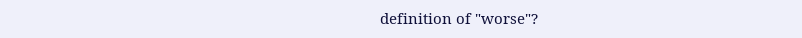definition of "worse"?